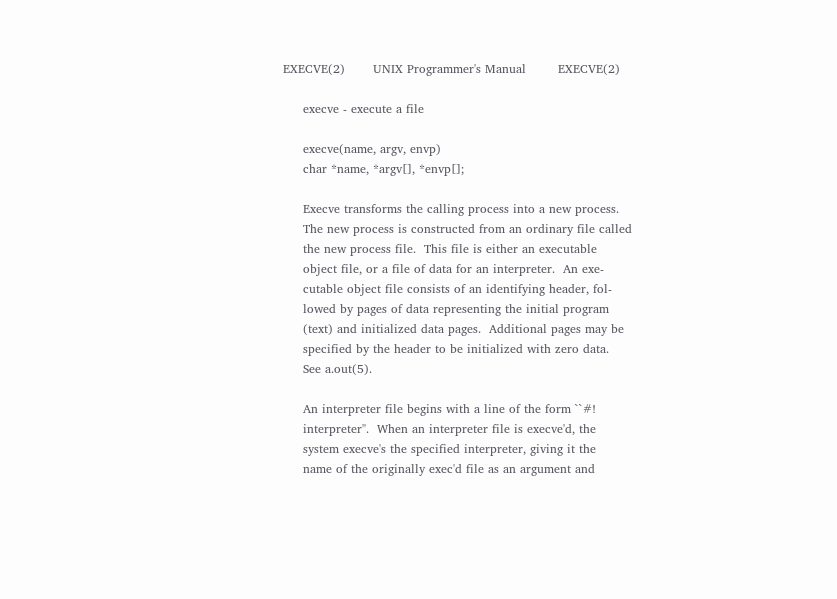EXECVE(2)       UNIX Programmer's Manual        EXECVE(2)

     execve - execute a file

     execve(name, argv, envp)
     char *name, *argv[], *envp[];

     Execve transforms the calling process into a new process.
     The new process is constructed from an ordinary file called
     the new process file.  This file is either an executable
     object file, or a file of data for an interpreter.  An exe-
     cutable object file consists of an identifying header, fol-
     lowed by pages of data representing the initial program
     (text) and initialized data pages.  Additional pages may be
     specified by the header to be initialized with zero data.
     See a.out(5).

     An interpreter file begins with a line of the form ``#!
     interpreter''.  When an interpreter file is execve'd, the
     system execve's the specified interpreter, giving it the
     name of the originally exec'd file as an argument and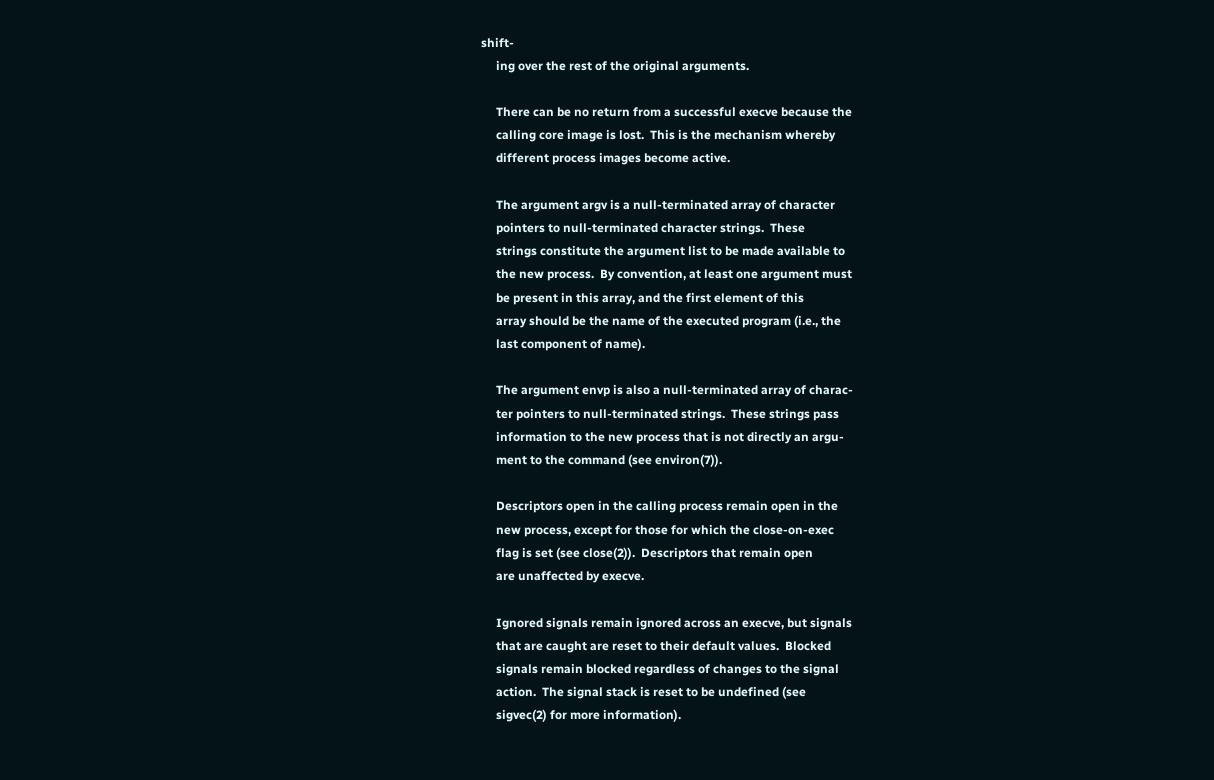shift-
     ing over the rest of the original arguments.

     There can be no return from a successful execve because the
     calling core image is lost.  This is the mechanism whereby
     different process images become active.

     The argument argv is a null-terminated array of character
     pointers to null-terminated character strings.  These
     strings constitute the argument list to be made available to
     the new process.  By convention, at least one argument must
     be present in this array, and the first element of this
     array should be the name of the executed program (i.e., the
     last component of name).

     The argument envp is also a null-terminated array of charac-
     ter pointers to null-terminated strings.  These strings pass
     information to the new process that is not directly an argu-
     ment to the command (see environ(7)).

     Descriptors open in the calling process remain open in the
     new process, except for those for which the close-on-exec
     flag is set (see close(2)).  Descriptors that remain open
     are unaffected by execve.

     Ignored signals remain ignored across an execve, but signals
     that are caught are reset to their default values.  Blocked
     signals remain blocked regardless of changes to the signal
     action.  The signal stack is reset to be undefined (see
     sigvec(2) for more information).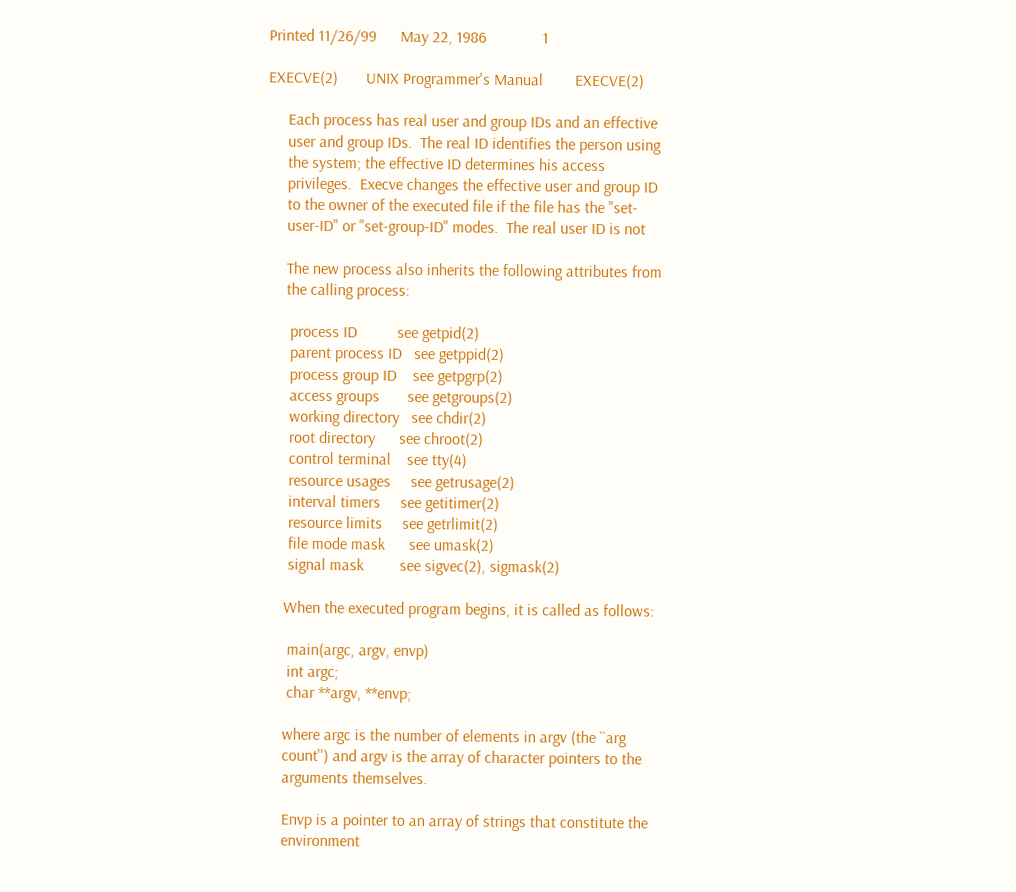Printed 11/26/99      May 22, 1986              1

EXECVE(2)       UNIX Programmer's Manual        EXECVE(2)

     Each process has real user and group IDs and an effective
     user and group IDs.  The real ID identifies the person using
     the system; the effective ID determines his access
     privileges.  Execve changes the effective user and group ID
     to the owner of the executed file if the file has the "set-
     user-ID" or "set-group-ID" modes.  The real user ID is not

     The new process also inherits the following attributes from
     the calling process:

      process ID          see getpid(2)
      parent process ID   see getppid(2)
      process group ID    see getpgrp(2)
      access groups       see getgroups(2)
      working directory   see chdir(2)
      root directory      see chroot(2)
      control terminal    see tty(4)
      resource usages     see getrusage(2)
      interval timers     see getitimer(2)
      resource limits     see getrlimit(2)
      file mode mask      see umask(2)
      signal mask         see sigvec(2), sigmask(2)

     When the executed program begins, it is called as follows:

      main(argc, argv, envp)
      int argc;
      char **argv, **envp;

     where argc is the number of elements in argv (the ``arg
     count'') and argv is the array of character pointers to the
     arguments themselves.

     Envp is a pointer to an array of strings that constitute the
     environment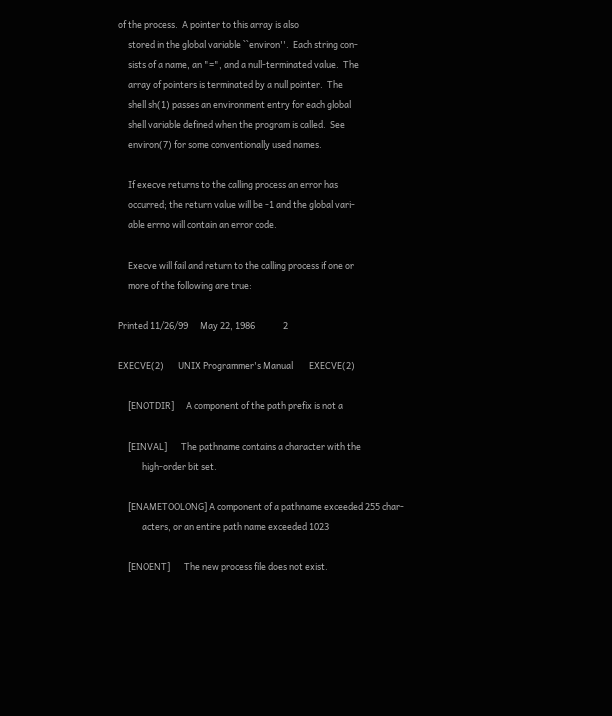of the process.  A pointer to this array is also
     stored in the global variable ``environ''.  Each string con-
     sists of a name, an "=", and a null-terminated value.  The
     array of pointers is terminated by a null pointer.  The
     shell sh(1) passes an environment entry for each global
     shell variable defined when the program is called.  See
     environ(7) for some conventionally used names.

     If execve returns to the calling process an error has
     occurred; the return value will be -1 and the global vari-
     able errno will contain an error code.

     Execve will fail and return to the calling process if one or
     more of the following are true:

Printed 11/26/99      May 22, 1986              2

EXECVE(2)       UNIX Programmer's Manual        EXECVE(2)

     [ENOTDIR]      A component of the path prefix is not a

     [EINVAL]       The pathname contains a character with the
            high-order bit set.

     [ENAMETOOLONG] A component of a pathname exceeded 255 char-
            acters, or an entire path name exceeded 1023

     [ENOENT]       The new process file does not exist.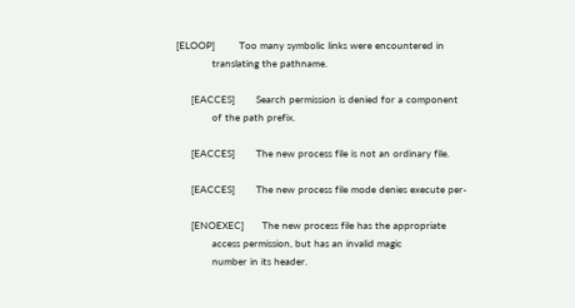[ELOOP]        Too many symbolic links were encountered in
            translating the pathname.

     [EACCES]       Search permission is denied for a component
            of the path prefix.

     [EACCES]       The new process file is not an ordinary file.

     [EACCES]       The new process file mode denies execute per-

     [ENOEXEC]      The new process file has the appropriate
            access permission, but has an invalid magic
            number in its header.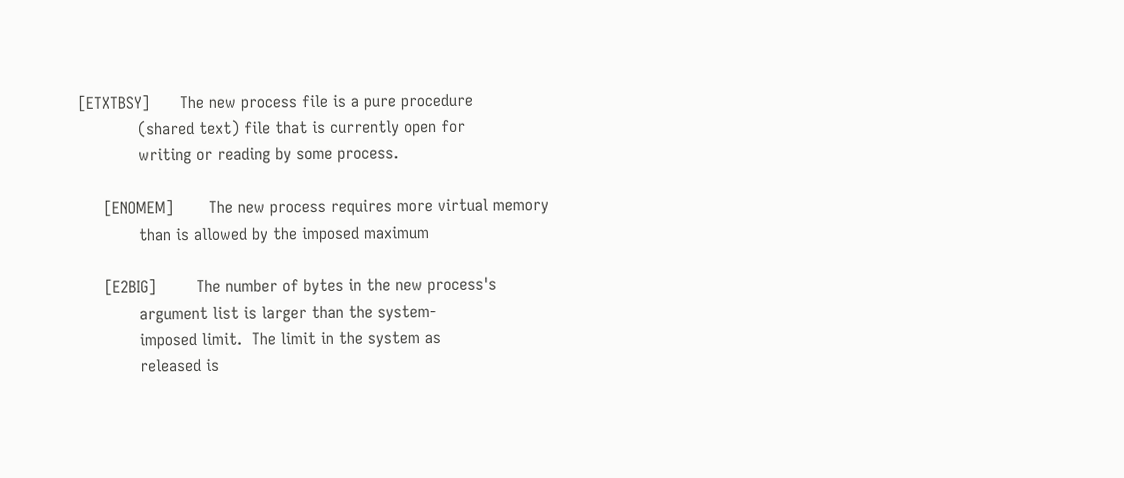[ETXTBSY]      The new process file is a pure procedure
            (shared text) file that is currently open for
            writing or reading by some process.

     [ENOMEM]       The new process requires more virtual memory
            than is allowed by the imposed maximum

     [E2BIG]        The number of bytes in the new process's
            argument list is larger than the system-
            imposed limit.  The limit in the system as
            released is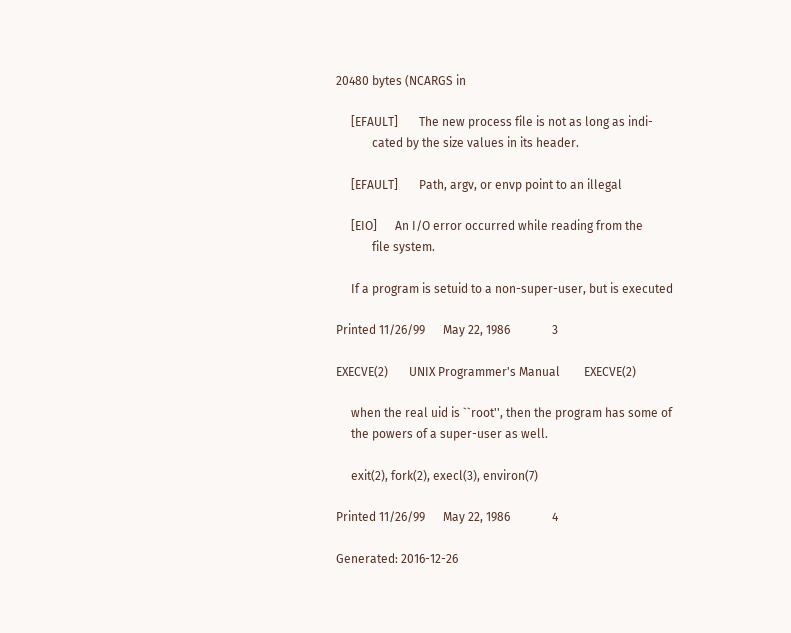20480 bytes (NCARGS in

     [EFAULT]       The new process file is not as long as indi-
            cated by the size values in its header.

     [EFAULT]       Path, argv, or envp point to an illegal

     [EIO]      An I/O error occurred while reading from the
            file system.

     If a program is setuid to a non-super-user, but is executed

Printed 11/26/99      May 22, 1986              3

EXECVE(2)       UNIX Programmer's Manual        EXECVE(2)

     when the real uid is ``root'', then the program has some of
     the powers of a super-user as well.

     exit(2), fork(2), execl(3), environ(7)

Printed 11/26/99      May 22, 1986              4

Generated: 2016-12-26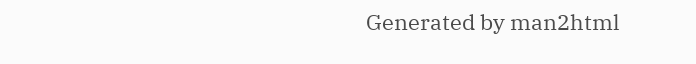Generated by man2html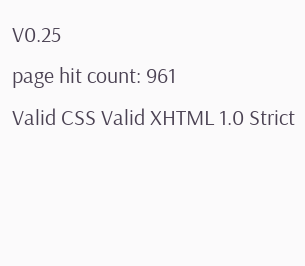V0.25
page hit count: 961
Valid CSS Valid XHTML 1.0 Strict